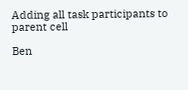Adding all task participants to parent cell

Ben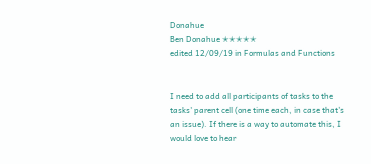Donahue
Ben Donahue ✭✭✭✭✭
edited 12/09/19 in Formulas and Functions


I need to add all participants of tasks to the tasks' parent cell (one time each, in case that's an issue). If there is a way to automate this, I would love to hear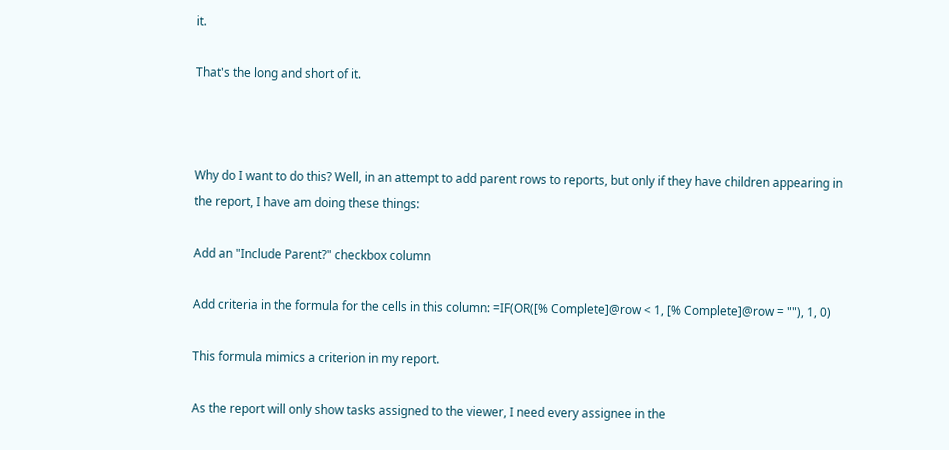it.

That's the long and short of it.



Why do I want to do this? Well, in an attempt to add parent rows to reports, but only if they have children appearing in the report, I have am doing these things:

Add an "Include Parent?" checkbox column

Add criteria in the formula for the cells in this column: =IF(OR([% Complete]@row < 1, [% Complete]@row = ""), 1, 0)

This formula mimics a criterion in my report.

As the report will only show tasks assigned to the viewer, I need every assignee in the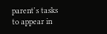parent's tasks to appear in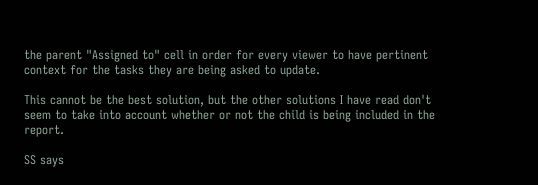the parent "Assigned to" cell in order for every viewer to have pertinent context for the tasks they are being asked to update.

This cannot be the best solution, but the other solutions I have read don't seem to take into account whether or not the child is being included in the report.

SS says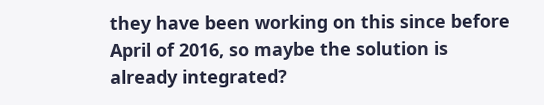they have been working on this since before April of 2016, so maybe the solution is already integrated?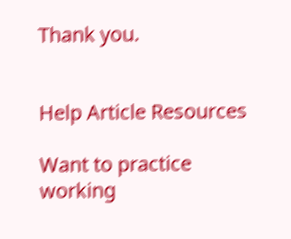Thank you.


Help Article Resources

Want to practice working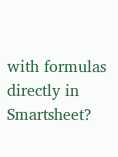with formulas directly in Smartsheet?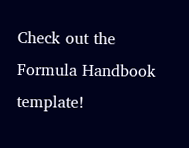Check out the Formula Handbook template!